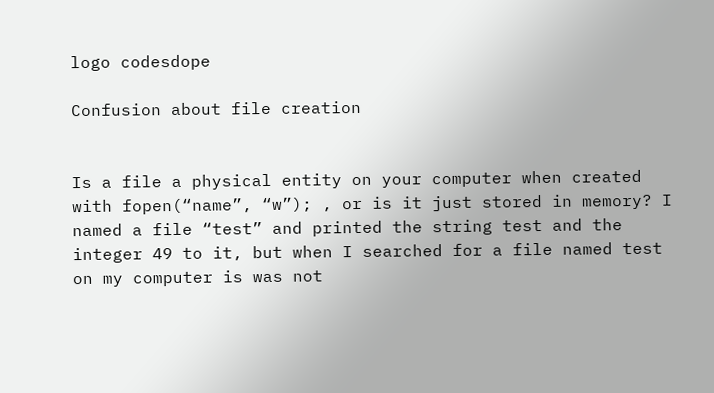logo codesdope

Confusion about file creation


Is a file a physical entity on your computer when created with fopen(“name”, “w”); , or is it just stored in memory? I named a file “test” and printed the string test and the integer 49 to it, but when I searched for a file named test on my computer is was not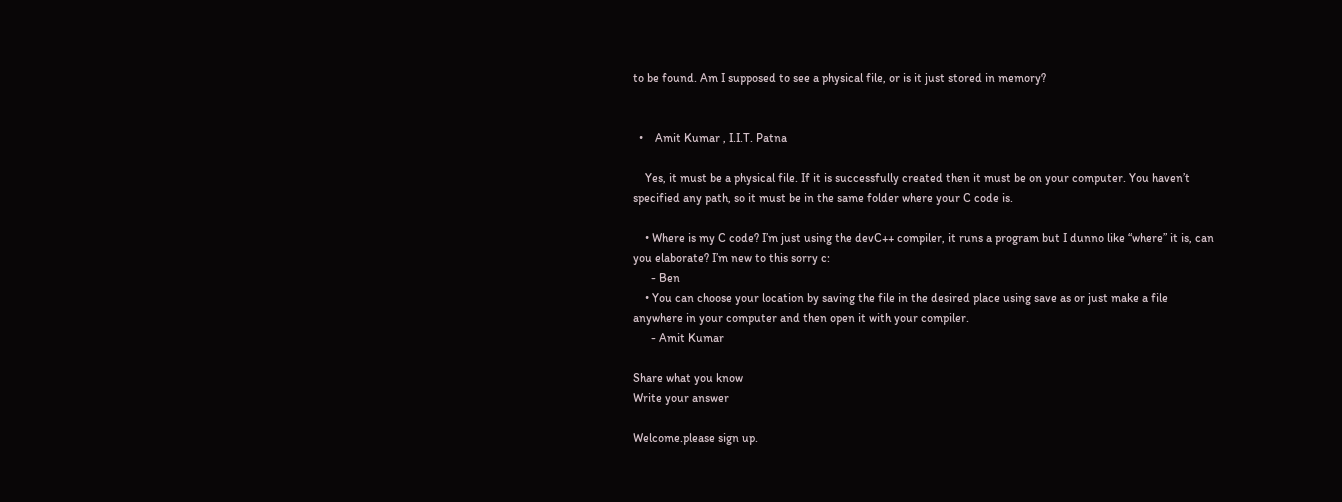to be found. Am I supposed to see a physical file, or is it just stored in memory?


  •    Amit Kumar , I.I.T. Patna

    Yes, it must be a physical file. If it is successfully created then it must be on your computer. You haven’t specified any path, so it must be in the same folder where your C code is.

    • Where is my C code? I’m just using the devC++ compiler, it runs a program but I dunno like “where” it is, can you elaborate? I’m new to this sorry c:
      - Ben
    • You can choose your location by saving the file in the desired place using save as or just make a file anywhere in your computer and then open it with your compiler.
      - Amit Kumar

Share what you know
Write your answer

Welcome.please sign up.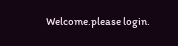Welcome.please login.